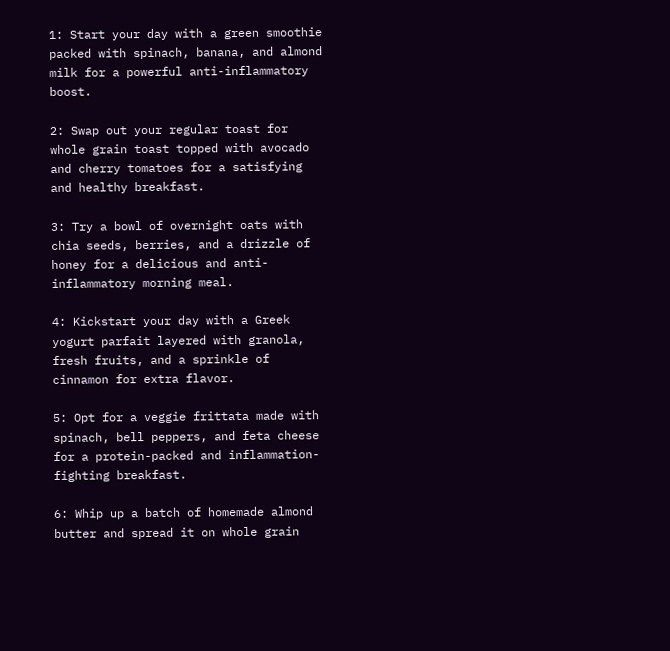1: Start your day with a green smoothie packed with spinach, banana, and almond milk for a powerful anti-inflammatory boost.

2: Swap out your regular toast for whole grain toast topped with avocado and cherry tomatoes for a satisfying and healthy breakfast.

3: Try a bowl of overnight oats with chia seeds, berries, and a drizzle of honey for a delicious and anti-inflammatory morning meal.

4: Kickstart your day with a Greek yogurt parfait layered with granola, fresh fruits, and a sprinkle of cinnamon for extra flavor.

5: Opt for a veggie frittata made with spinach, bell peppers, and feta cheese for a protein-packed and inflammation-fighting breakfast.

6: Whip up a batch of homemade almond butter and spread it on whole grain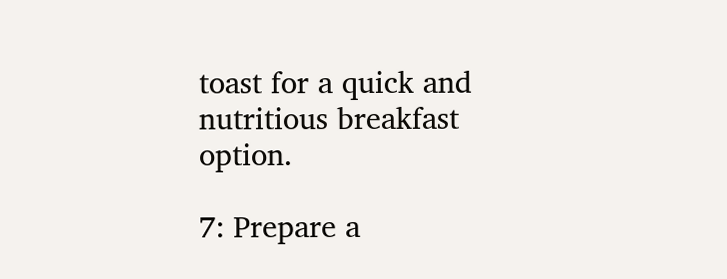toast for a quick and nutritious breakfast option.

7: Prepare a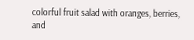colorful fruit salad with oranges, berries, and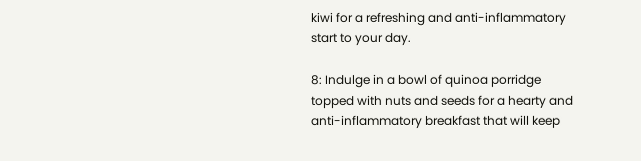kiwi for a refreshing and anti-inflammatory start to your day.

8: Indulge in a bowl of quinoa porridge topped with nuts and seeds for a hearty and anti-inflammatory breakfast that will keep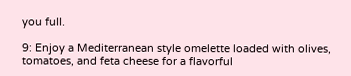you full.

9: Enjoy a Mediterranean style omelette loaded with olives, tomatoes, and feta cheese for a flavorful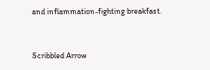and inflammation-fighting breakfast.


Scribbled Arrow